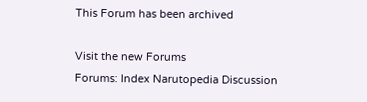This Forum has been archived

Visit the new Forums
Forums: Index Narutopedia Discussion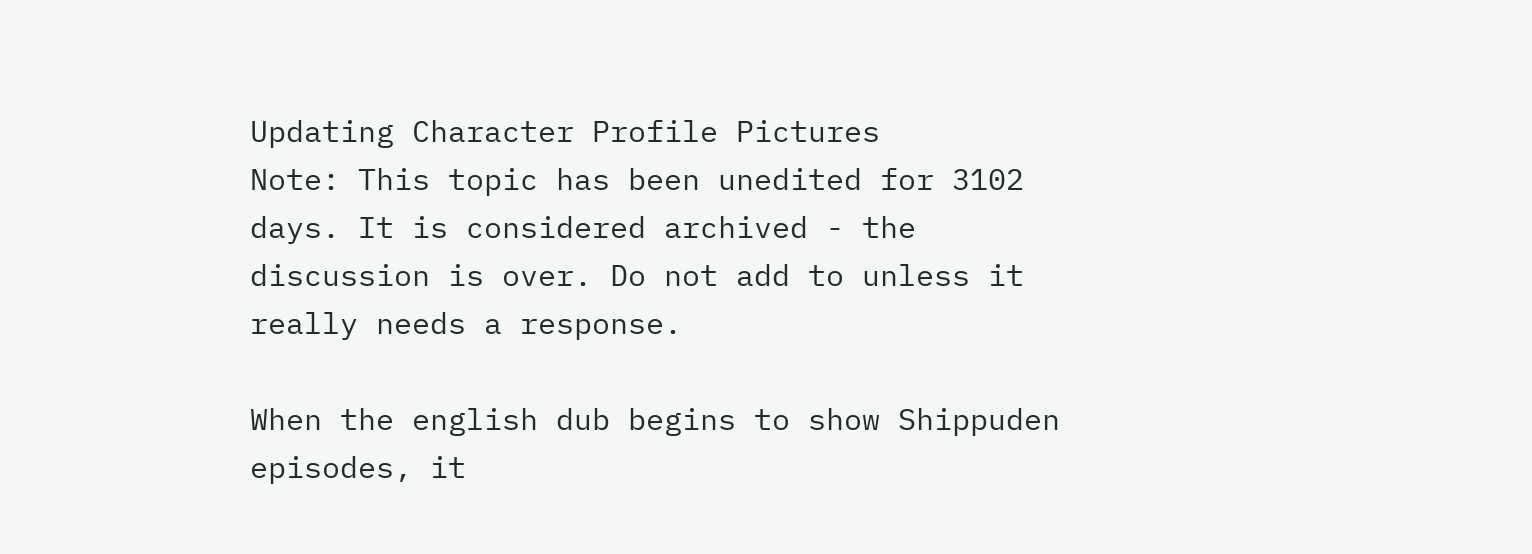Updating Character Profile Pictures
Note: This topic has been unedited for 3102 days. It is considered archived - the discussion is over. Do not add to unless it really needs a response.

When the english dub begins to show Shippuden episodes, it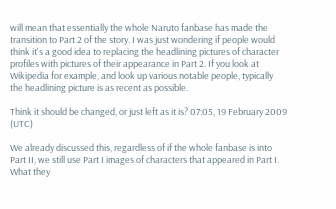will mean that essentially the whole Naruto fanbase has made the transition to Part 2 of the story. I was just wondering if people would think it's a good idea to replacing the headlining pictures of character profiles with pictures of their appearance in Part 2. If you look at Wikipedia for example, and look up various notable people, typically the headlining picture is as recent as possible.

Think it should be changed, or just left as it is? 07:05, 19 February 2009 (UTC)

We already discussed this, regardless of if the whole fanbase is into Part II, we still use Part I images of characters that appeared in Part I. What they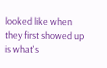looked like when they first showed up is what's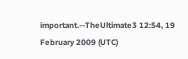important.--TheUltimate3 12:54, 19 February 2009 (UTC)